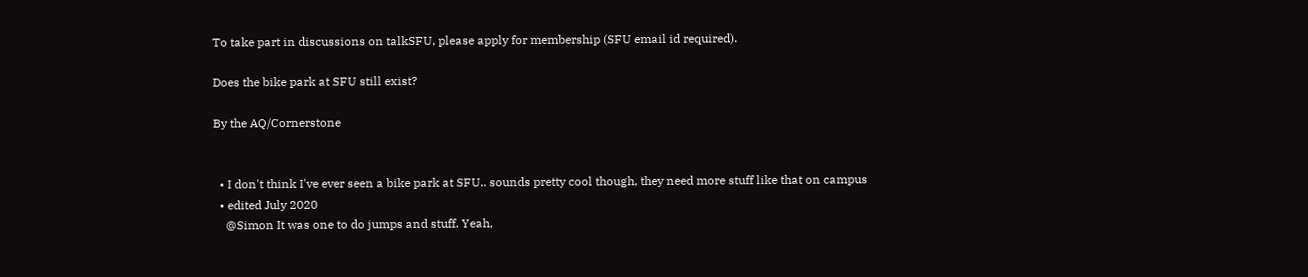To take part in discussions on talkSFU, please apply for membership (SFU email id required).

Does the bike park at SFU still exist?

By the AQ/Cornerstone


  • I don't think I've ever seen a bike park at SFU.. sounds pretty cool though, they need more stuff like that on campus
  • edited July 2020
    @Simon It was one to do jumps and stuff. Yeah,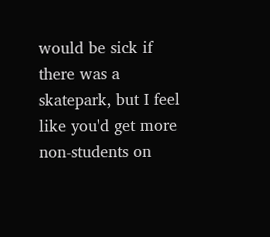would be sick if there was a skatepark, but I feel like you'd get more non-students on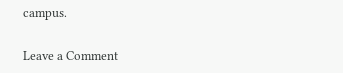campus.

Leave a Comment